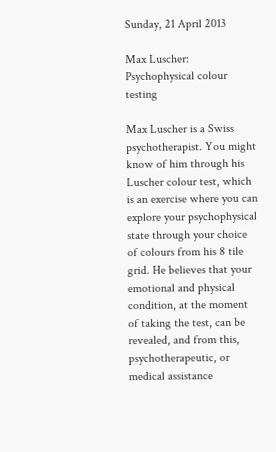Sunday, 21 April 2013

Max Luscher: Psychophysical colour testing

Max Luscher is a Swiss psychotherapist. You might know of him through his Luscher colour test, which is an exercise where you can explore your psychophysical state through your choice of colours from his 8 tile grid. He believes that your emotional and physical condition, at the moment of taking the test, can be revealed, and from this, psychotherapeutic, or medical assistance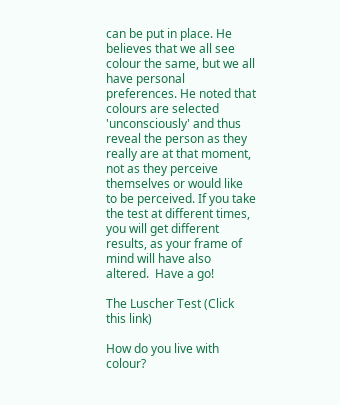can be put in place. He believes that we all see colour the same, but we all have personal preferences. He noted that colours are selected 'unconsciously' and thus reveal the person as they really are at that moment, not as they perceive themselves or would like to be perceived. If you take the test at different times, you will get different results, as your frame of mind will have also altered.  Have a go!

The Luscher Test (Click this link)

How do you live with colour?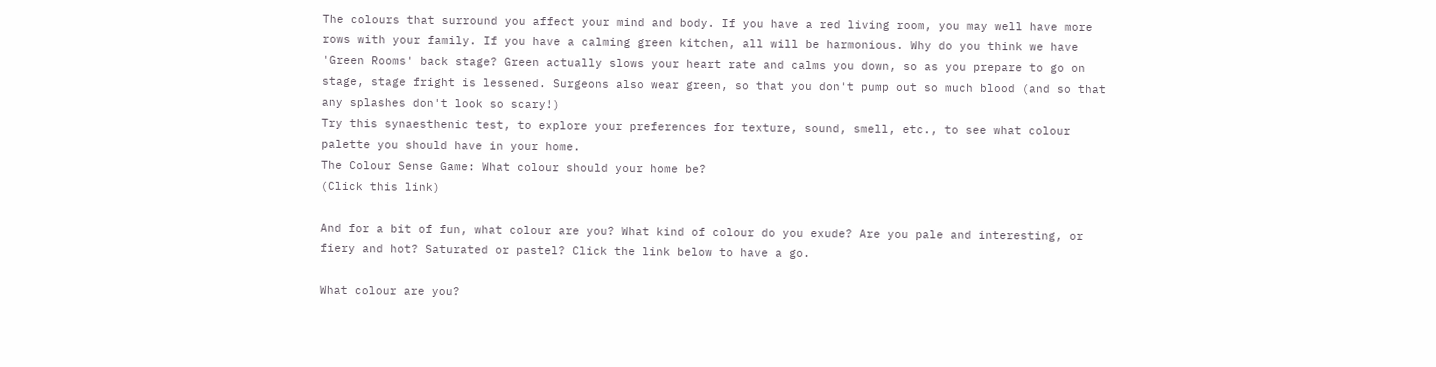The colours that surround you affect your mind and body. If you have a red living room, you may well have more rows with your family. If you have a calming green kitchen, all will be harmonious. Why do you think we have 'Green Rooms' back stage? Green actually slows your heart rate and calms you down, so as you prepare to go on stage, stage fright is lessened. Surgeons also wear green, so that you don't pump out so much blood (and so that any splashes don't look so scary!)
Try this synaesthenic test, to explore your preferences for texture, sound, smell, etc., to see what colour palette you should have in your home.
The Colour Sense Game: What colour should your home be?
(Click this link)

And for a bit of fun, what colour are you? What kind of colour do you exude? Are you pale and interesting, or fiery and hot? Saturated or pastel? Click the link below to have a go.

What colour are you?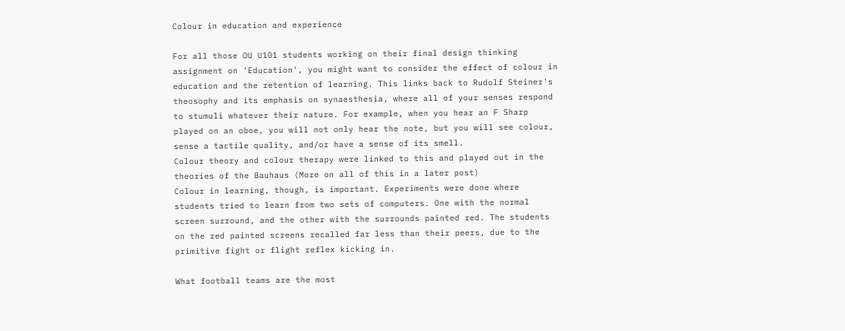Colour in education and experience

For all those OU U101 students working on their final design thinking assignment on 'Education', you might want to consider the effect of colour in education and the retention of learning. This links back to Rudolf Steiner's theosophy and its emphasis on synaesthesia, where all of your senses respond to stumuli whatever their nature. For example, when you hear an F Sharp played on an oboe, you will not only hear the note, but you will see colour, sense a tactile quality, and/or have a sense of its smell.
Colour theory and colour therapy were linked to this and played out in the theories of the Bauhaus (More on all of this in a later post)
Colour in learning, though, is important. Experiments were done where students tried to learn from two sets of computers. One with the normal screen surround, and the other with the surrounds painted red. The students on the red painted screens recalled far less than their peers, due to the primitive fight or flight reflex kicking in.

What football teams are the most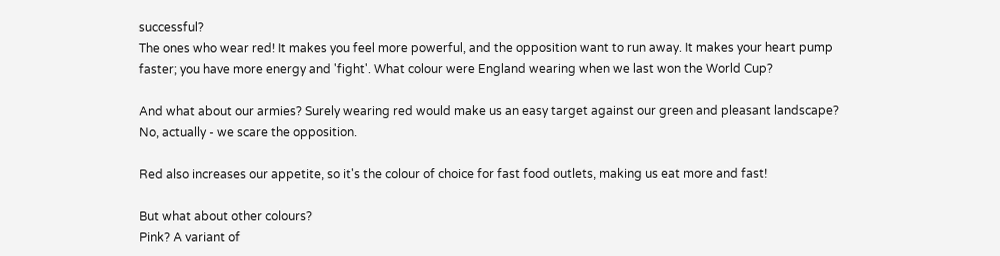successful?
The ones who wear red! It makes you feel more powerful, and the opposition want to run away. It makes your heart pump faster; you have more energy and 'fight'. What colour were England wearing when we last won the World Cup?

And what about our armies? Surely wearing red would make us an easy target against our green and pleasant landscape? No, actually - we scare the opposition.

Red also increases our appetite, so it's the colour of choice for fast food outlets, making us eat more and fast!

But what about other colours?
Pink? A variant of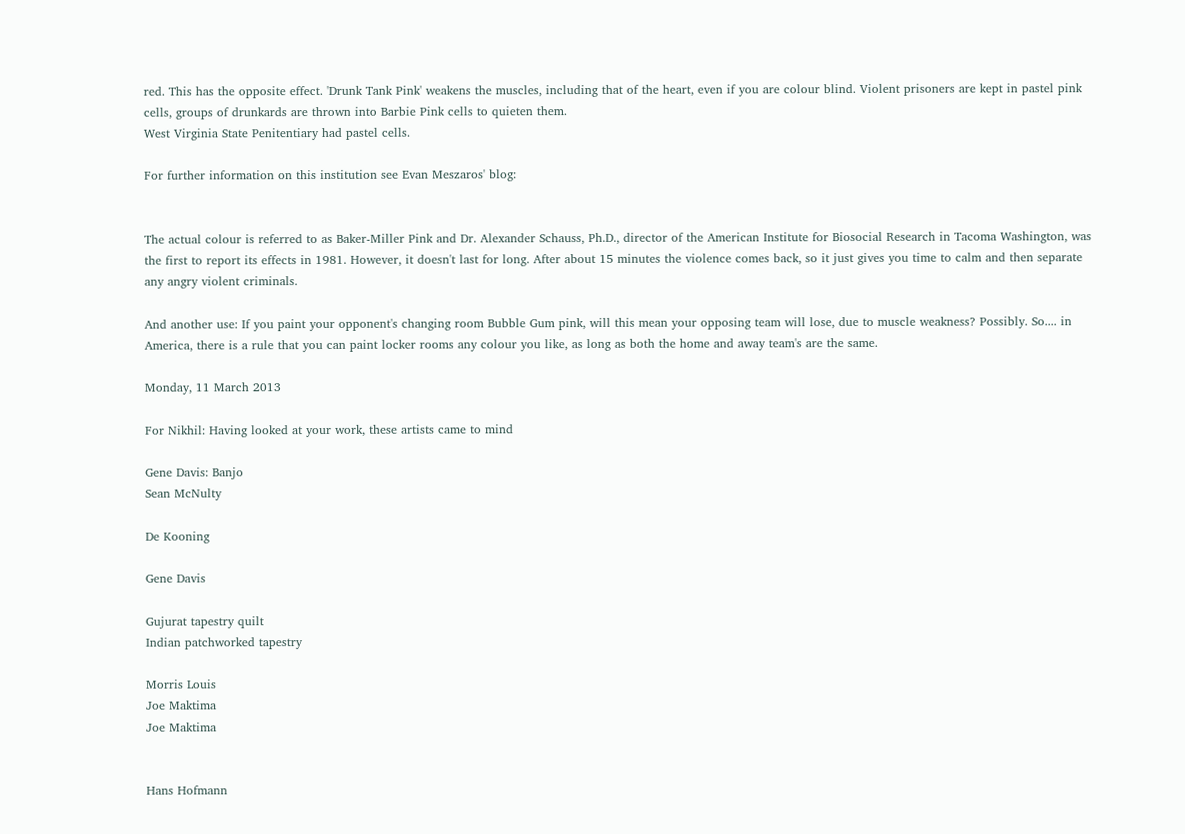red. This has the opposite effect. 'Drunk Tank Pink' weakens the muscles, including that of the heart, even if you are colour blind. Violent prisoners are kept in pastel pink cells, groups of drunkards are thrown into Barbie Pink cells to quieten them.
West Virginia State Penitentiary had pastel cells.

For further information on this institution see Evan Meszaros' blog:


The actual colour is referred to as Baker-Miller Pink and Dr. Alexander Schauss, Ph.D., director of the American Institute for Biosocial Research in Tacoma Washington, was the first to report its effects in 1981. However, it doesn't last for long. After about 15 minutes the violence comes back, so it just gives you time to calm and then separate any angry violent criminals.

And another use: If you paint your opponent's changing room Bubble Gum pink, will this mean your opposing team will lose, due to muscle weakness? Possibly. So.... in America, there is a rule that you can paint locker rooms any colour you like, as long as both the home and away team's are the same.

Monday, 11 March 2013

For Nikhil: Having looked at your work, these artists came to mind

Gene Davis: Banjo
Sean McNulty

De Kooning

Gene Davis

Gujurat tapestry quilt
Indian patchworked tapestry

Morris Louis
Joe Maktima
Joe Maktima


Hans Hofmann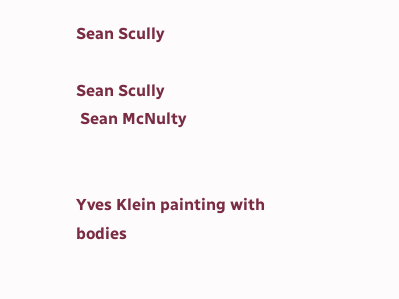Sean Scully

Sean Scully
 Sean McNulty


Yves Klein painting with bodies